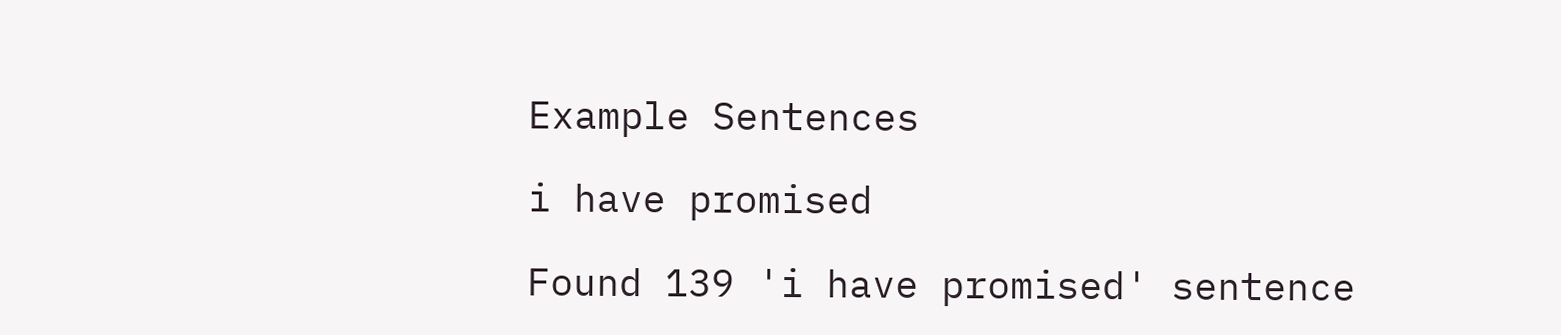Example Sentences

i have promised

Found 139 'i have promised' sentence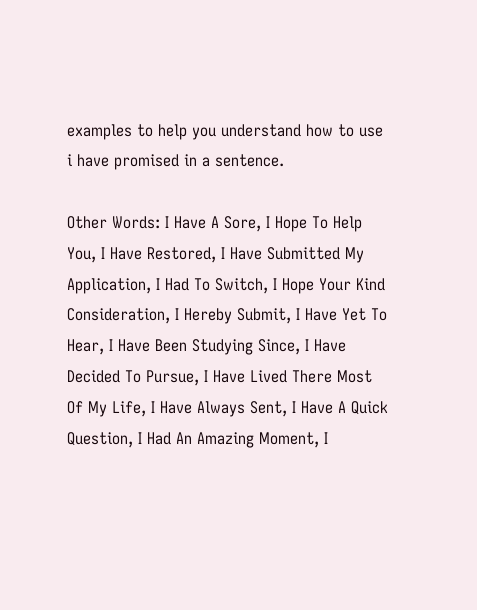examples to help you understand how to use i have promised in a sentence.

Other Words: I Have A Sore, I Hope To Help You, I Have Restored, I Have Submitted My Application, I Had To Switch, I Hope Your Kind Consideration, I Hereby Submit, I Have Yet To Hear, I Have Been Studying Since, I Have Decided To Pursue, I Have Lived There Most Of My Life, I Have Always Sent, I Have A Quick Question, I Had An Amazing Moment, I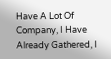Have A Lot Of Company, I Have Already Gathered, I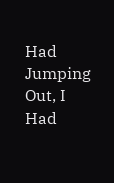Had Jumping Out, I Had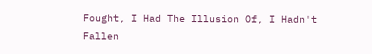Fought, I Had The Illusion Of, I Hadn't Fallen